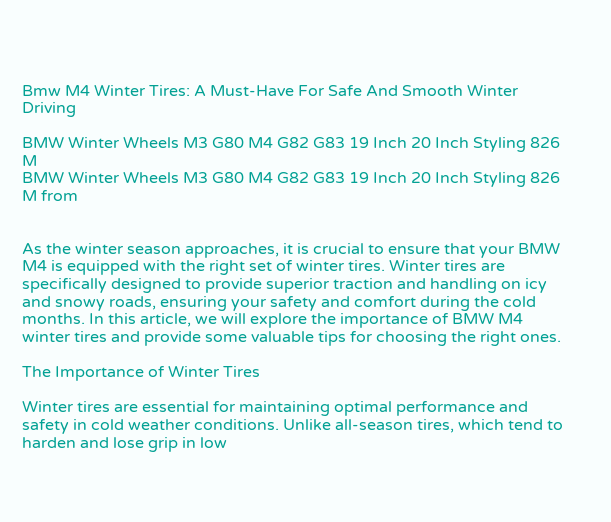Bmw M4 Winter Tires: A Must-Have For Safe And Smooth Winter Driving

BMW Winter Wheels M3 G80 M4 G82 G83 19 Inch 20 Inch Styling 826 M
BMW Winter Wheels M3 G80 M4 G82 G83 19 Inch 20 Inch Styling 826 M from


As the winter season approaches, it is crucial to ensure that your BMW M4 is equipped with the right set of winter tires. Winter tires are specifically designed to provide superior traction and handling on icy and snowy roads, ensuring your safety and comfort during the cold months. In this article, we will explore the importance of BMW M4 winter tires and provide some valuable tips for choosing the right ones.

The Importance of Winter Tires

Winter tires are essential for maintaining optimal performance and safety in cold weather conditions. Unlike all-season tires, which tend to harden and lose grip in low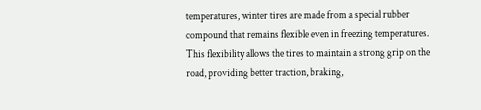temperatures, winter tires are made from a special rubber compound that remains flexible even in freezing temperatures. This flexibility allows the tires to maintain a strong grip on the road, providing better traction, braking,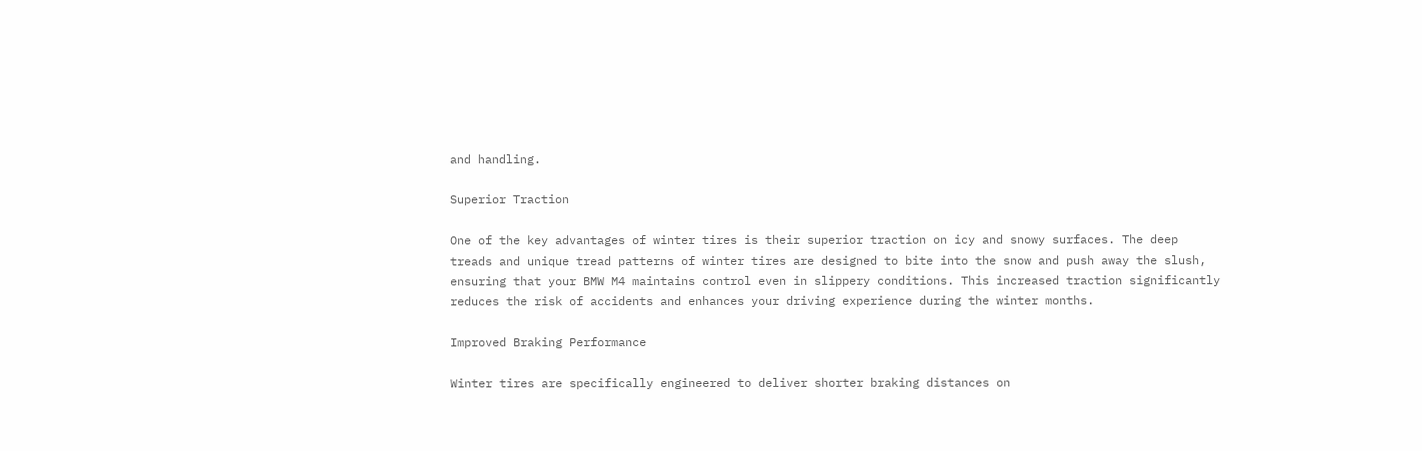and handling.

Superior Traction

One of the key advantages of winter tires is their superior traction on icy and snowy surfaces. The deep treads and unique tread patterns of winter tires are designed to bite into the snow and push away the slush, ensuring that your BMW M4 maintains control even in slippery conditions. This increased traction significantly reduces the risk of accidents and enhances your driving experience during the winter months.

Improved Braking Performance

Winter tires are specifically engineered to deliver shorter braking distances on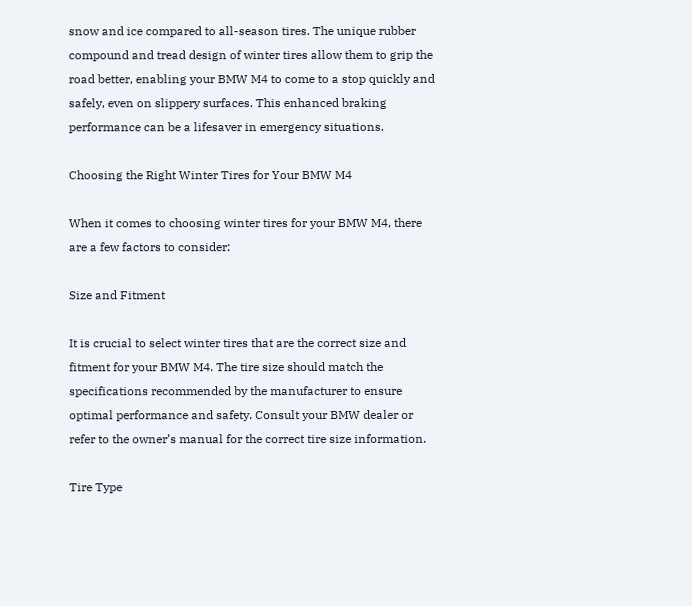snow and ice compared to all-season tires. The unique rubber compound and tread design of winter tires allow them to grip the road better, enabling your BMW M4 to come to a stop quickly and safely, even on slippery surfaces. This enhanced braking performance can be a lifesaver in emergency situations.

Choosing the Right Winter Tires for Your BMW M4

When it comes to choosing winter tires for your BMW M4, there are a few factors to consider:

Size and Fitment

It is crucial to select winter tires that are the correct size and fitment for your BMW M4. The tire size should match the specifications recommended by the manufacturer to ensure optimal performance and safety. Consult your BMW dealer or refer to the owner’s manual for the correct tire size information.

Tire Type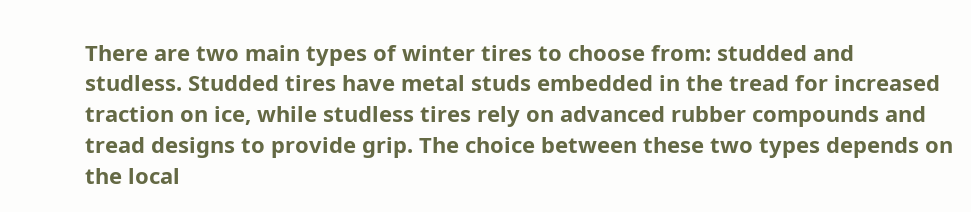There are two main types of winter tires to choose from: studded and studless. Studded tires have metal studs embedded in the tread for increased traction on ice, while studless tires rely on advanced rubber compounds and tread designs to provide grip. The choice between these two types depends on the local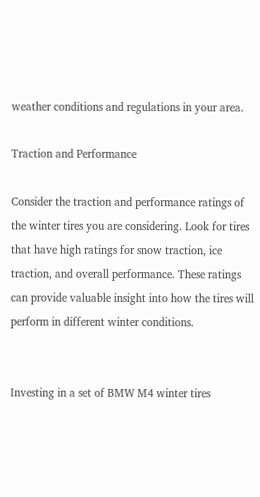weather conditions and regulations in your area.

Traction and Performance

Consider the traction and performance ratings of the winter tires you are considering. Look for tires that have high ratings for snow traction, ice traction, and overall performance. These ratings can provide valuable insight into how the tires will perform in different winter conditions.


Investing in a set of BMW M4 winter tires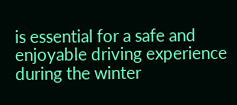is essential for a safe and enjoyable driving experience during the winter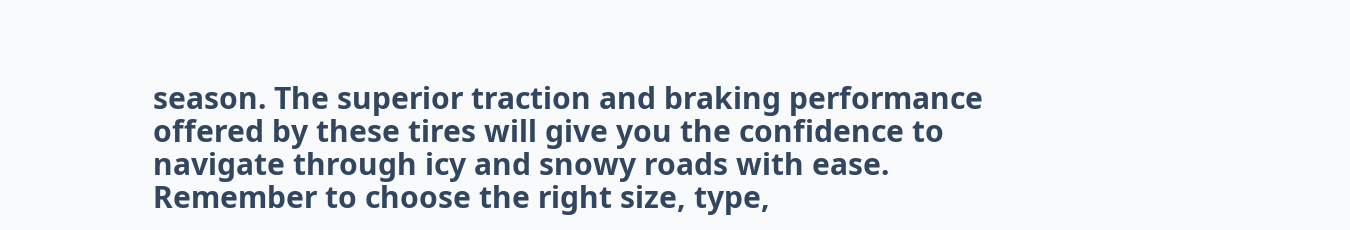season. The superior traction and braking performance offered by these tires will give you the confidence to navigate through icy and snowy roads with ease. Remember to choose the right size, type,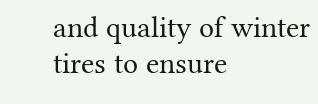and quality of winter tires to ensure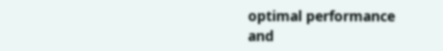optimal performance and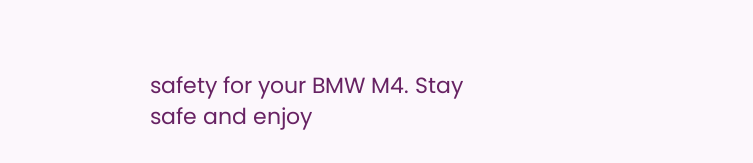safety for your BMW M4. Stay safe and enjoy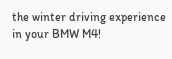the winter driving experience in your BMW M4!